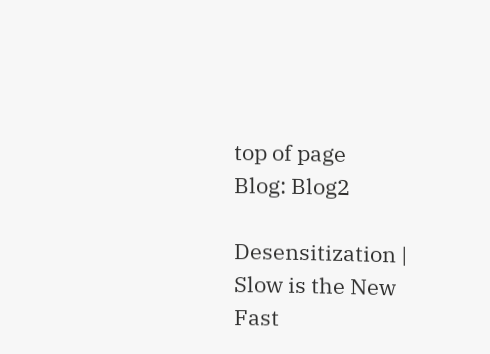top of page
Blog: Blog2

Desensitization | Slow is the New Fast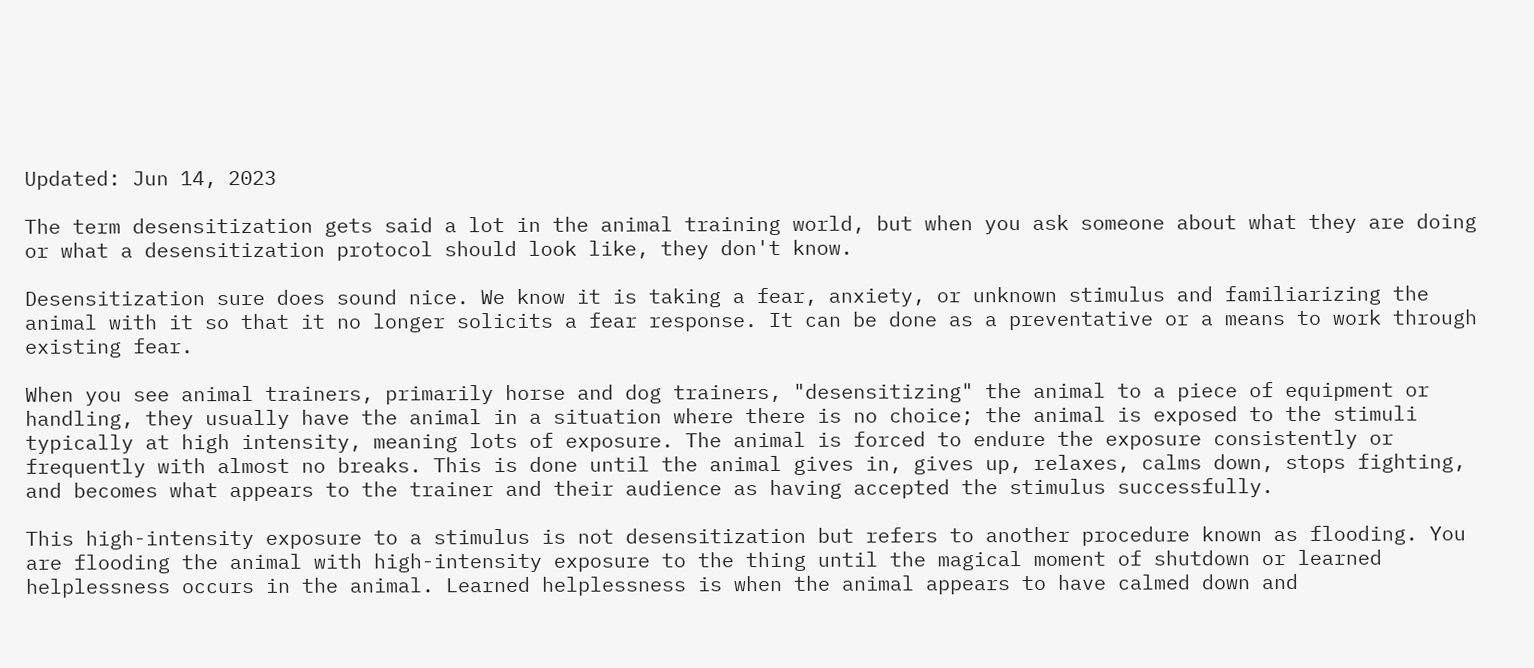Updated: Jun 14, 2023

The term desensitization gets said a lot in the animal training world, but when you ask someone about what they are doing or what a desensitization protocol should look like, they don't know.

Desensitization sure does sound nice. We know it is taking a fear, anxiety, or unknown stimulus and familiarizing the animal with it so that it no longer solicits a fear response. It can be done as a preventative or a means to work through existing fear.

When you see animal trainers, primarily horse and dog trainers, "desensitizing" the animal to a piece of equipment or handling, they usually have the animal in a situation where there is no choice; the animal is exposed to the stimuli typically at high intensity, meaning lots of exposure. The animal is forced to endure the exposure consistently or frequently with almost no breaks. This is done until the animal gives in, gives up, relaxes, calms down, stops fighting, and becomes what appears to the trainer and their audience as having accepted the stimulus successfully.

This high-intensity exposure to a stimulus is not desensitization but refers to another procedure known as flooding. You are flooding the animal with high-intensity exposure to the thing until the magical moment of shutdown or learned helplessness occurs in the animal. Learned helplessness is when the animal appears to have calmed down and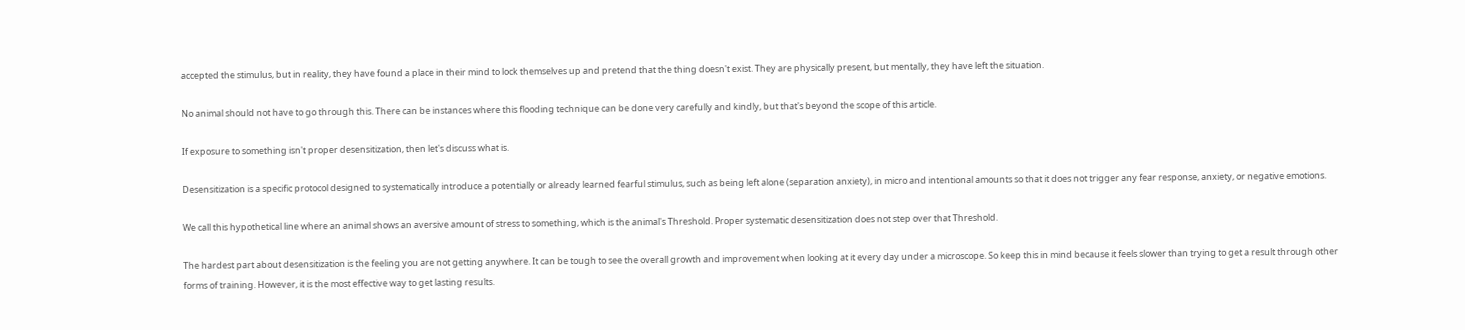accepted the stimulus, but in reality, they have found a place in their mind to lock themselves up and pretend that the thing doesn't exist. They are physically present, but mentally, they have left the situation.

No animal should not have to go through this. There can be instances where this flooding technique can be done very carefully and kindly, but that's beyond the scope of this article.

If exposure to something isn't proper desensitization, then let's discuss what is.

Desensitization is a specific protocol designed to systematically introduce a potentially or already learned fearful stimulus, such as being left alone (separation anxiety), in micro and intentional amounts so that it does not trigger any fear response, anxiety, or negative emotions.

We call this hypothetical line where an animal shows an aversive amount of stress to something, which is the animal's Threshold. Proper systematic desensitization does not step over that Threshold.

The hardest part about desensitization is the feeling you are not getting anywhere. It can be tough to see the overall growth and improvement when looking at it every day under a microscope. So keep this in mind because it feels slower than trying to get a result through other forms of training. However, it is the most effective way to get lasting results.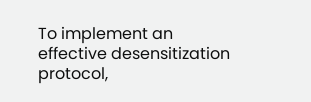To implement an effective desensitization protocol,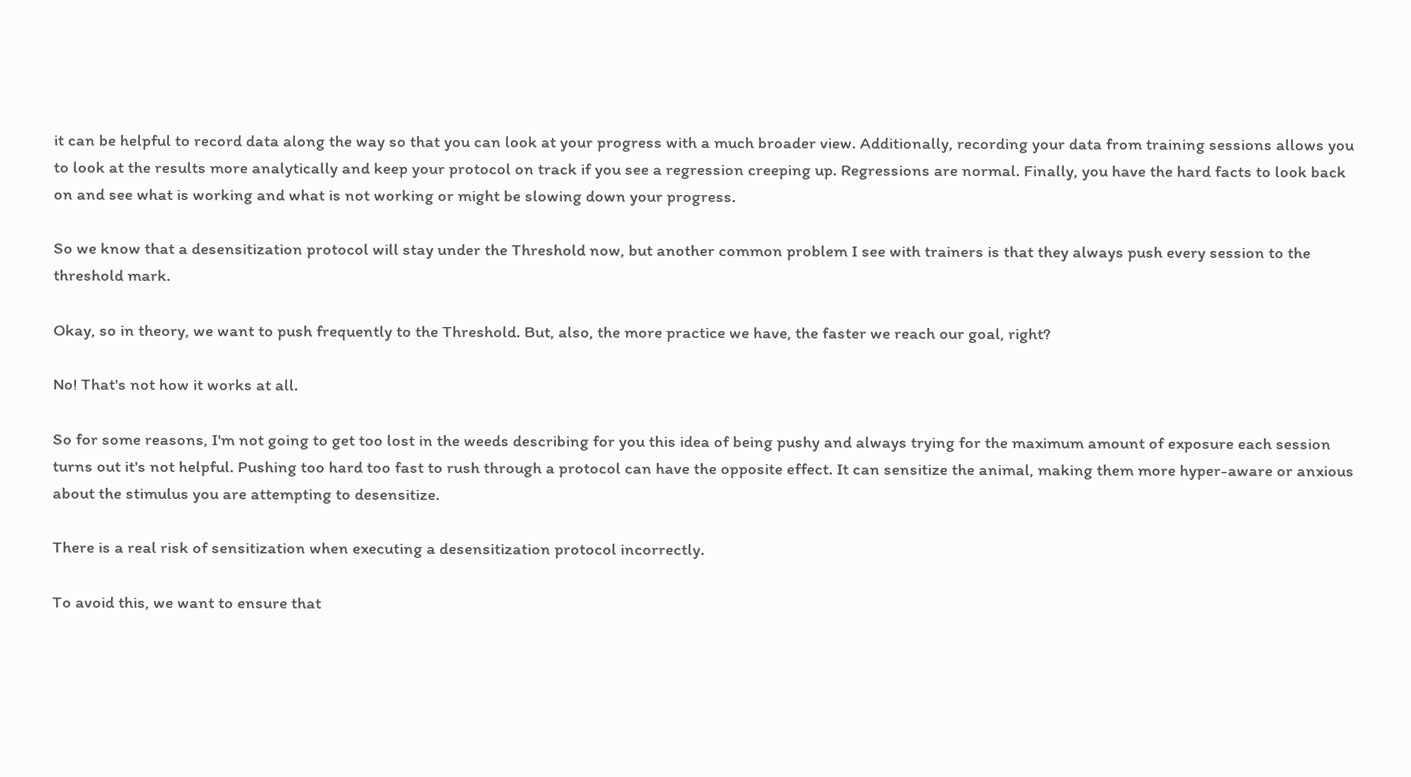it can be helpful to record data along the way so that you can look at your progress with a much broader view. Additionally, recording your data from training sessions allows you to look at the results more analytically and keep your protocol on track if you see a regression creeping up. Regressions are normal. Finally, you have the hard facts to look back on and see what is working and what is not working or might be slowing down your progress.

So we know that a desensitization protocol will stay under the Threshold now, but another common problem I see with trainers is that they always push every session to the threshold mark.

Okay, so in theory, we want to push frequently to the Threshold. But, also, the more practice we have, the faster we reach our goal, right?

No! That's not how it works at all.

So for some reasons, I'm not going to get too lost in the weeds describing for you this idea of being pushy and always trying for the maximum amount of exposure each session turns out it's not helpful. Pushing too hard too fast to rush through a protocol can have the opposite effect. It can sensitize the animal, making them more hyper-aware or anxious about the stimulus you are attempting to desensitize.

There is a real risk of sensitization when executing a desensitization protocol incorrectly.

To avoid this, we want to ensure that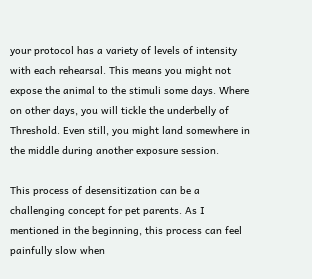your protocol has a variety of levels of intensity with each rehearsal. This means you might not expose the animal to the stimuli some days. Where on other days, you will tickle the underbelly of Threshold. Even still, you might land somewhere in the middle during another exposure session.

This process of desensitization can be a challenging concept for pet parents. As I mentioned in the beginning, this process can feel painfully slow when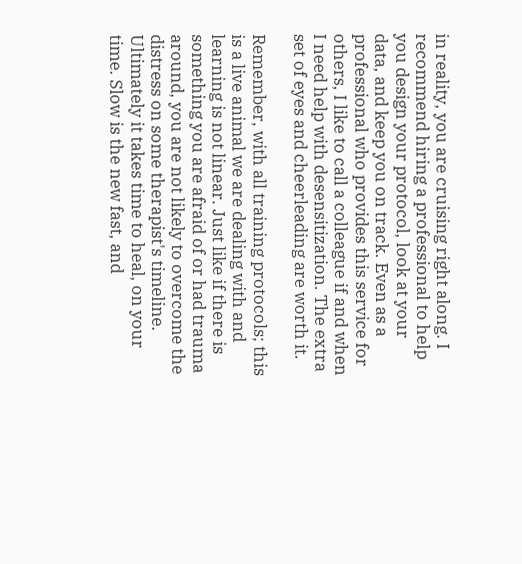in reality, you are cruising right along. I recommend hiring a professional to help you design your protocol, look at your data, and keep you on track. Even as a professional who provides this service for others, I like to call a colleague if and when I need help with desensitization. The extra set of eyes and cheerleading are worth it.

Remember, with all training protocols; this is a live animal we are dealing with and learning is not linear. Just like if there is something you are afraid of or had trauma around, you are not likely to overcome the distress on some therapist's timeline. Ultimately it takes time to heal, on your time. Slow is the new fast, and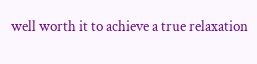well worth it to achieve a true relaxation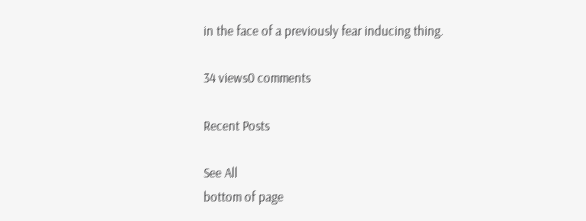in the face of a previously fear inducing thing.

34 views0 comments

Recent Posts

See All
bottom of page